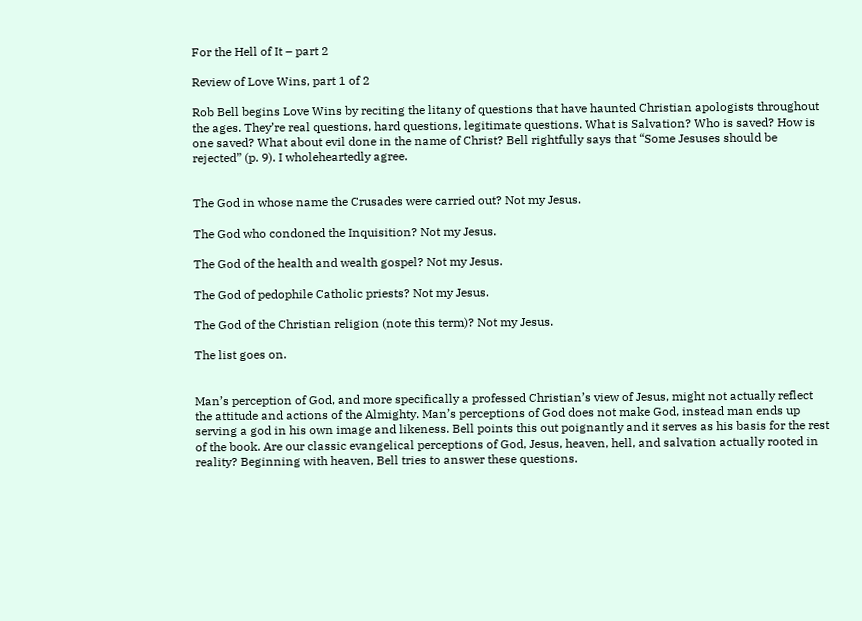For the Hell of It – part 2

Review of Love Wins, part 1 of 2

Rob Bell begins Love Wins by reciting the litany of questions that have haunted Christian apologists throughout the ages. They’re real questions, hard questions, legitimate questions. What is Salvation? Who is saved? How is one saved? What about evil done in the name of Christ? Bell rightfully says that “Some Jesuses should be rejected” (p. 9). I wholeheartedly agree.


The God in whose name the Crusades were carried out? Not my Jesus.

The God who condoned the Inquisition? Not my Jesus.

The God of the health and wealth gospel? Not my Jesus.

The God of pedophile Catholic priests? Not my Jesus.

The God of the Christian religion (note this term)? Not my Jesus.

The list goes on.


Man’s perception of God, and more specifically a professed Christian’s view of Jesus, might not actually reflect the attitude and actions of the Almighty. Man’s perceptions of God does not make God, instead man ends up serving a god in his own image and likeness. Bell points this out poignantly and it serves as his basis for the rest of the book. Are our classic evangelical perceptions of God, Jesus, heaven, hell, and salvation actually rooted in reality? Beginning with heaven, Bell tries to answer these questions.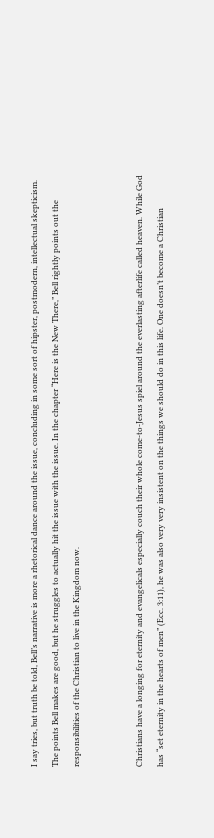I say tries, but truth be told, Bell’s narrative is more a rhetorical dance around the issue, concluding in some sort of hipster, postmodern, intellectual skepticism. The points Bell makes are good, but he struggles to actually hit the issue with the issue. In the chapter “Here is the New There,” Bell rightly points out the responsibilities of the Christian to live in the Kingdom now.


Christians have a longing for eternity and evangelicals especially couch their whole come-to-Jesus spiel around the everlasting afterlife called heaven. While God has “set eternity in the hearts of men” (Ecc. 3:11), he was also very very insistent on the things we should do in this life. One doesn’t become a Christian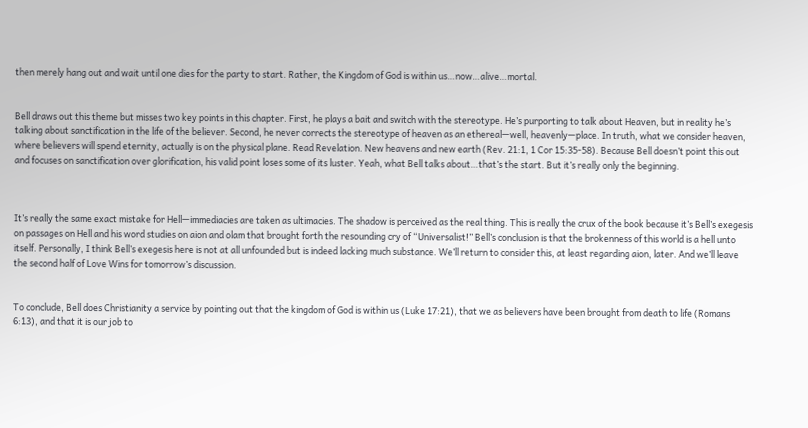then merely hang out and wait until one dies for the party to start. Rather, the Kingdom of God is within us…now…alive…mortal.


Bell draws out this theme but misses two key points in this chapter. First, he plays a bait and switch with the stereotype. He’s purporting to talk about Heaven, but in reality he’s talking about sanctification in the life of the believer. Second, he never corrects the stereotype of heaven as an ethereal—well, heavenly—place. In truth, what we consider heaven, where believers will spend eternity, actually is on the physical plane. Read Revelation. New heavens and new earth (Rev. 21:1, 1 Cor 15:35-58). Because Bell doesn’t point this out and focuses on sanctification over glorification, his valid point loses some of its luster. Yeah, what Bell talks about…that’s the start. But it’s really only the beginning.



It’s really the same exact mistake for Hell—immediacies are taken as ultimacies. The shadow is perceived as the real thing. This is really the crux of the book because it’s Bell’s exegesis on passages on Hell and his word studies on aion and olam that brought forth the resounding cry of “Universalist!” Bell’s conclusion is that the brokenness of this world is a hell unto itself. Personally, I think Bell’s exegesis here is not at all unfounded but is indeed lacking much substance. We’ll return to consider this, at least regarding aion, later. And we’ll leave the second half of Love Wins for tomorrow’s discussion.


To conclude, Bell does Christianity a service by pointing out that the kingdom of God is within us (Luke 17:21), that we as believers have been brought from death to life (Romans 6:13), and that it is our job to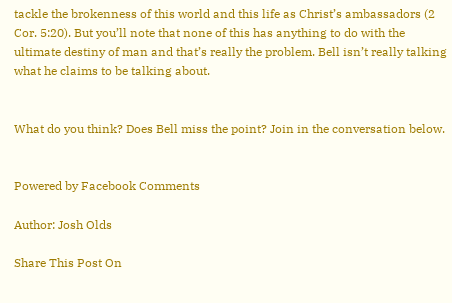tackle the brokenness of this world and this life as Christ’s ambassadors (2 Cor. 5:20). But you’ll note that none of this has anything to do with the ultimate destiny of man and that’s really the problem. Bell isn’t really talking what he claims to be talking about.


What do you think? Does Bell miss the point? Join in the conversation below.


Powered by Facebook Comments

Author: Josh Olds

Share This Post On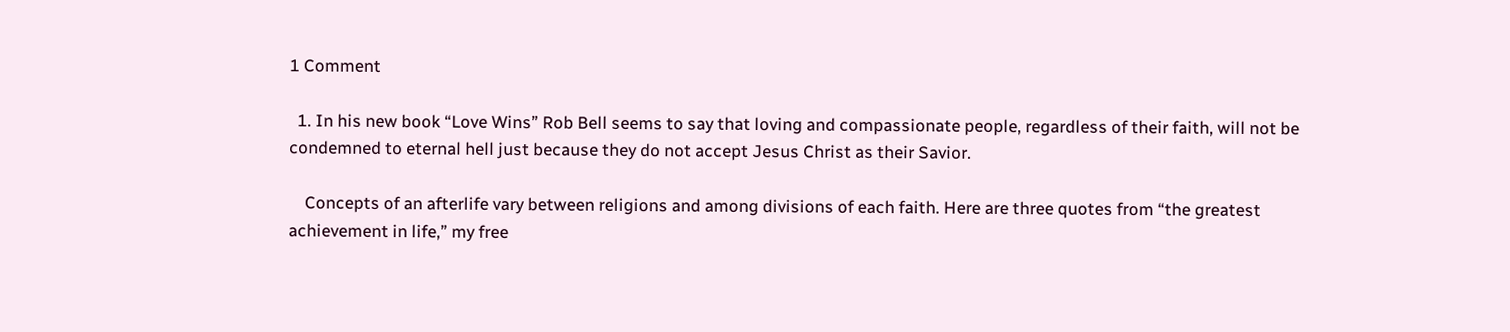1 Comment

  1. In his new book “Love Wins” Rob Bell seems to say that loving and compassionate people, regardless of their faith, will not be condemned to eternal hell just because they do not accept Jesus Christ as their Savior.

    Concepts of an afterlife vary between religions and among divisions of each faith. Here are three quotes from “the greatest achievement in life,” my free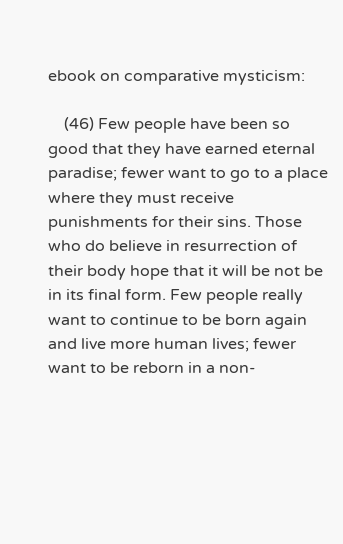ebook on comparative mysticism:

    (46) Few people have been so good that they have earned eternal paradise; fewer want to go to a place where they must receive punishments for their sins. Those who do believe in resurrection of their body hope that it will be not be in its final form. Few people really want to continue to be born again and live more human lives; fewer want to be reborn in a non-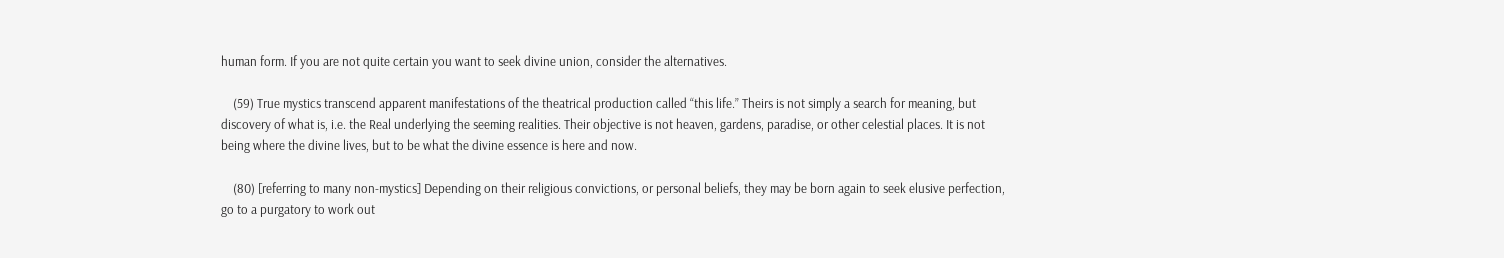human form. If you are not quite certain you want to seek divine union, consider the alternatives.

    (59) True mystics transcend apparent manifestations of the theatrical production called “this life.” Theirs is not simply a search for meaning, but discovery of what is, i.e. the Real underlying the seeming realities. Their objective is not heaven, gardens, paradise, or other celestial places. It is not being where the divine lives, but to be what the divine essence is here and now.

    (80) [referring to many non-mystics] Depending on their religious convictions, or personal beliefs, they may be born again to seek elusive perfection, go to a purgatory to work out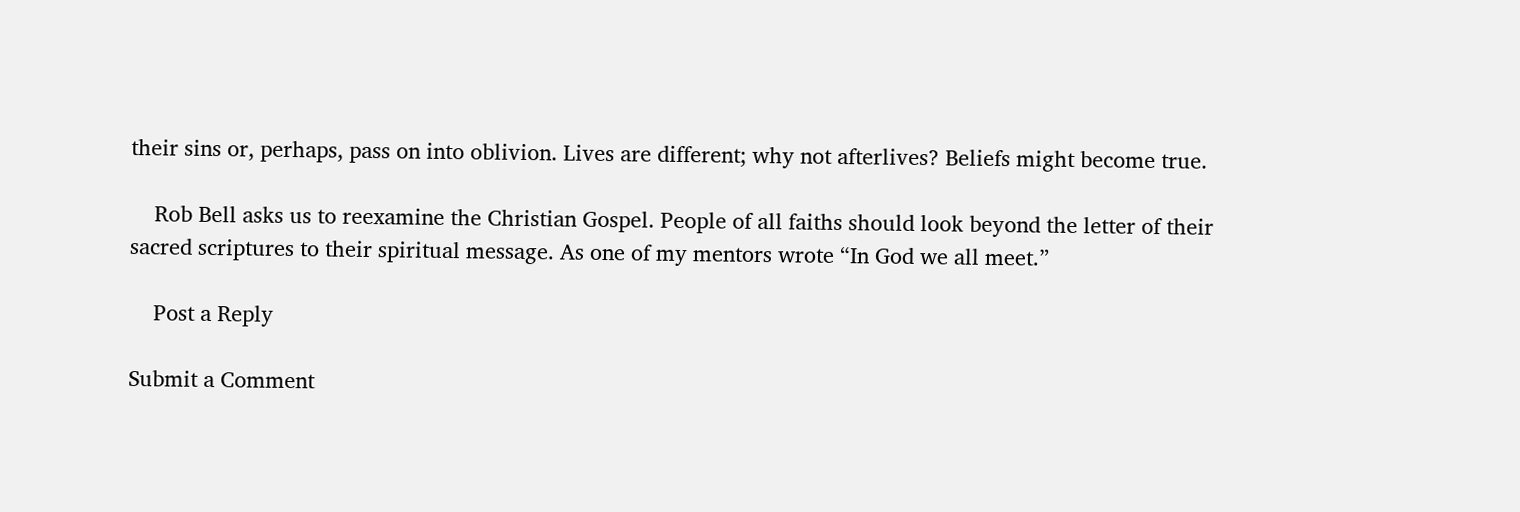their sins or, perhaps, pass on into oblivion. Lives are different; why not afterlives? Beliefs might become true.

    Rob Bell asks us to reexamine the Christian Gospel. People of all faiths should look beyond the letter of their sacred scriptures to their spiritual message. As one of my mentors wrote “In God we all meet.”

    Post a Reply

Submit a Comment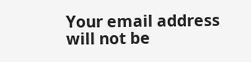Your email address will not be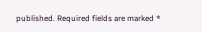published. Required fields are marked *